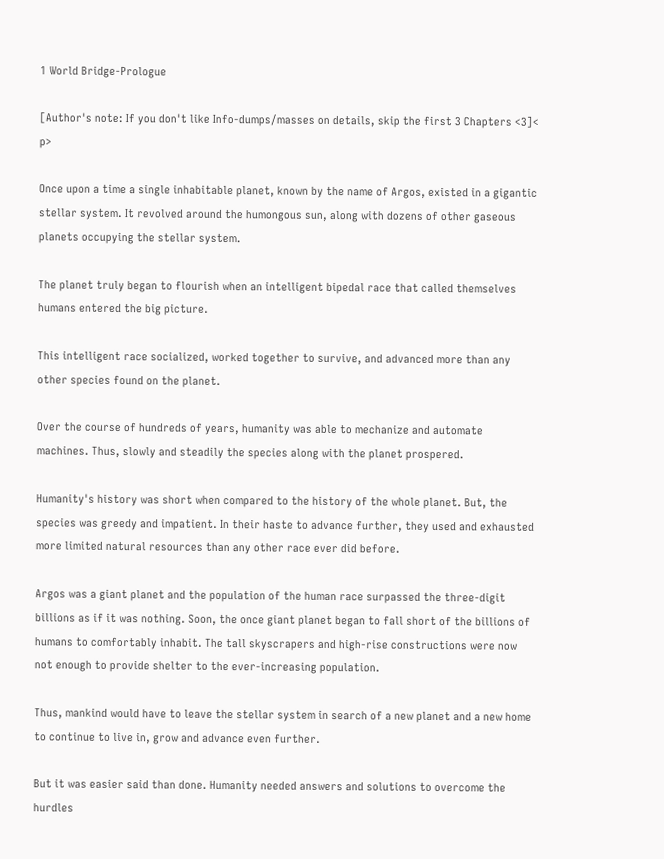1 World Bridge-Prologue

[Author's note: If you don't like Info-dumps/masses on details, skip the first 3 Chapters <3]< p>

Once upon a time a single inhabitable planet, known by the name of Argos, existed in a gigantic stellar system. It revolved around the humongous sun, along with dozens of other gaseous planets occupying the stellar system.

The planet truly began to flourish when an intelligent bipedal race that called themselves humans entered the big picture.

This intelligent race socialized, worked together to survive, and advanced more than any other species found on the planet.

Over the course of hundreds of years, humanity was able to mechanize and automate machines. Thus, slowly and steadily the species along with the planet prospered.

Humanity's history was short when compared to the history of the whole planet. But, the species was greedy and impatient. In their haste to advance further, they used and exhausted more limited natural resources than any other race ever did before.

Argos was a giant planet and the population of the human race surpassed the three-digit billions as if it was nothing. Soon, the once giant planet began to fall short of the billions of humans to comfortably inhabit. The tall skyscrapers and high-rise constructions were now not enough to provide shelter to the ever-increasing population.

Thus, mankind would have to leave the stellar system in search of a new planet and a new home to continue to live in, grow and advance even further.

But it was easier said than done. Humanity needed answers and solutions to overcome the hurdles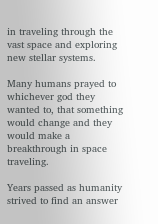in traveling through the vast space and exploring new stellar systems.

Many humans prayed to whichever god they wanted to, that something would change and they would make a breakthrough in space traveling.

Years passed as humanity strived to find an answer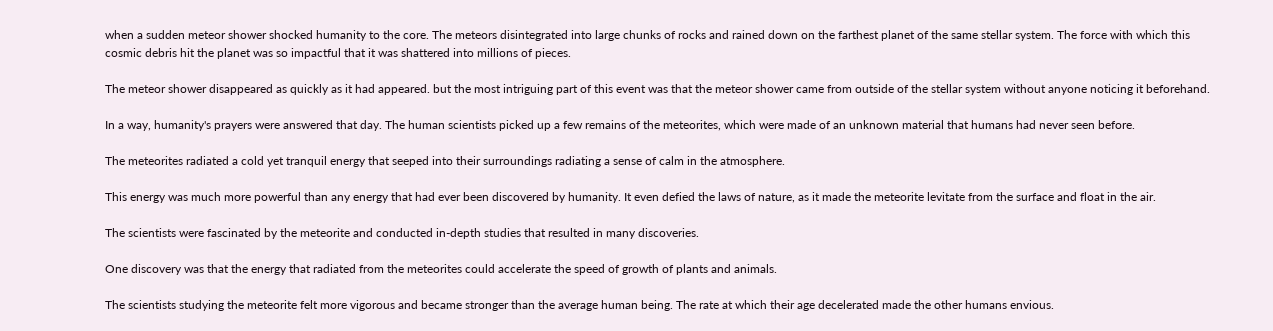when a sudden meteor shower shocked humanity to the core. The meteors disintegrated into large chunks of rocks and rained down on the farthest planet of the same stellar system. The force with which this cosmic debris hit the planet was so impactful that it was shattered into millions of pieces.

The meteor shower disappeared as quickly as it had appeared. but the most intriguing part of this event was that the meteor shower came from outside of the stellar system without anyone noticing it beforehand.

In a way, humanity's prayers were answered that day. The human scientists picked up a few remains of the meteorites, which were made of an unknown material that humans had never seen before.

The meteorites radiated a cold yet tranquil energy that seeped into their surroundings radiating a sense of calm in the atmosphere.

This energy was much more powerful than any energy that had ever been discovered by humanity. It even defied the laws of nature, as it made the meteorite levitate from the surface and float in the air.

The scientists were fascinated by the meteorite and conducted in-depth studies that resulted in many discoveries.

One discovery was that the energy that radiated from the meteorites could accelerate the speed of growth of plants and animals.

The scientists studying the meteorite felt more vigorous and became stronger than the average human being. The rate at which their age decelerated made the other humans envious.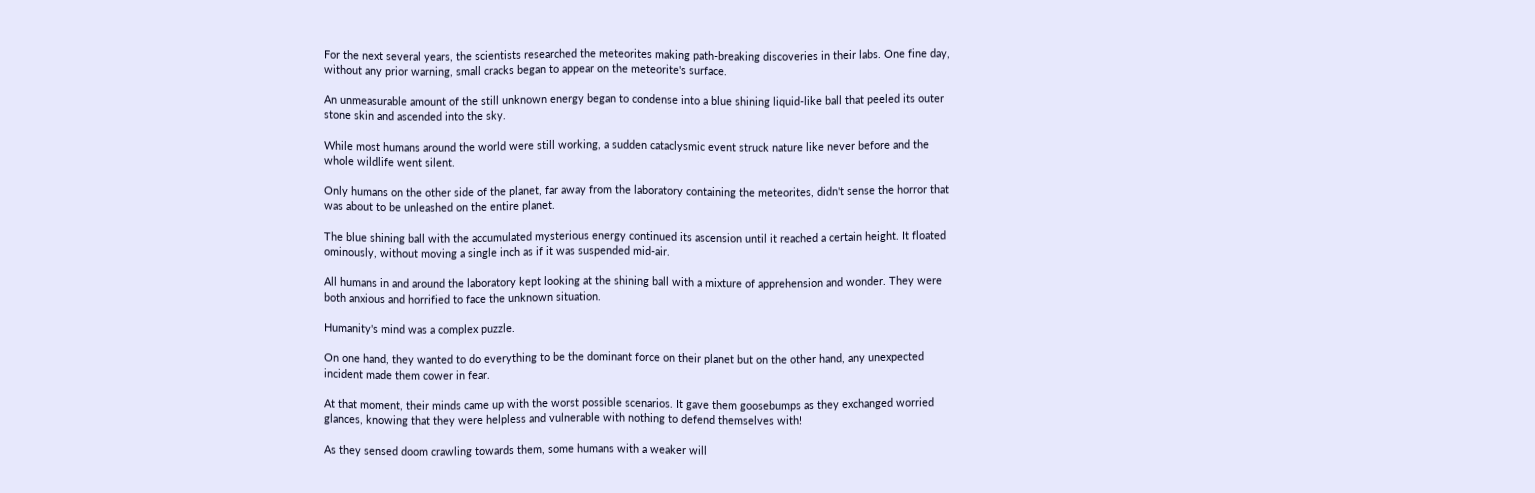For the next several years, the scientists researched the meteorites making path-breaking discoveries in their labs. One fine day, without any prior warning, small cracks began to appear on the meteorite's surface.

An unmeasurable amount of the still unknown energy began to condense into a blue shining liquid-like ball that peeled its outer stone skin and ascended into the sky.

While most humans around the world were still working, a sudden cataclysmic event struck nature like never before and the whole wildlife went silent.

Only humans on the other side of the planet, far away from the laboratory containing the meteorites, didn't sense the horror that was about to be unleashed on the entire planet.

The blue shining ball with the accumulated mysterious energy continued its ascension until it reached a certain height. It floated ominously, without moving a single inch as if it was suspended mid-air.

All humans in and around the laboratory kept looking at the shining ball with a mixture of apprehension and wonder. They were both anxious and horrified to face the unknown situation.

Humanity's mind was a complex puzzle.

On one hand, they wanted to do everything to be the dominant force on their planet but on the other hand, any unexpected incident made them cower in fear.

At that moment, their minds came up with the worst possible scenarios. It gave them goosebumps as they exchanged worried glances, knowing that they were helpless and vulnerable with nothing to defend themselves with!

As they sensed doom crawling towards them, some humans with a weaker will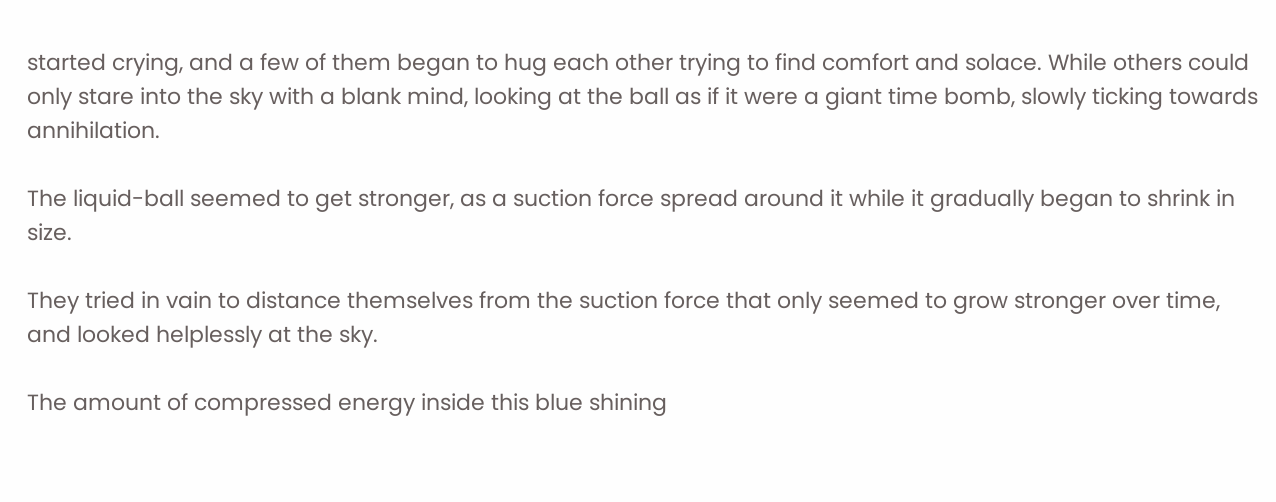started crying, and a few of them began to hug each other trying to find comfort and solace. While others could only stare into the sky with a blank mind, looking at the ball as if it were a giant time bomb, slowly ticking towards annihilation.

The liquid-ball seemed to get stronger, as a suction force spread around it while it gradually began to shrink in size.

They tried in vain to distance themselves from the suction force that only seemed to grow stronger over time, and looked helplessly at the sky.

The amount of compressed energy inside this blue shining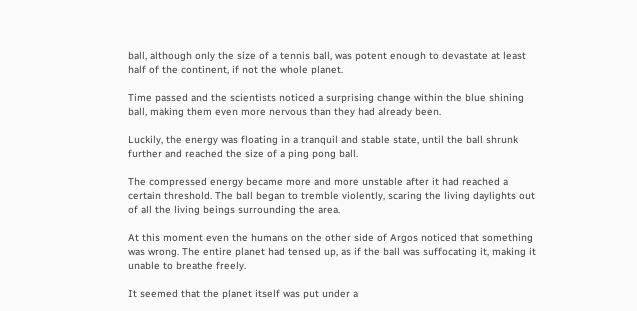ball, although only the size of a tennis ball, was potent enough to devastate at least half of the continent, if not the whole planet.

Time passed and the scientists noticed a surprising change within the blue shining ball, making them even more nervous than they had already been.

Luckily, the energy was floating in a tranquil and stable state, until the ball shrunk further and reached the size of a ping pong ball.

The compressed energy became more and more unstable after it had reached a certain threshold. The ball began to tremble violently, scaring the living daylights out of all the living beings surrounding the area.

At this moment even the humans on the other side of Argos noticed that something was wrong. The entire planet had tensed up, as if the ball was suffocating it, making it unable to breathe freely.

It seemed that the planet itself was put under a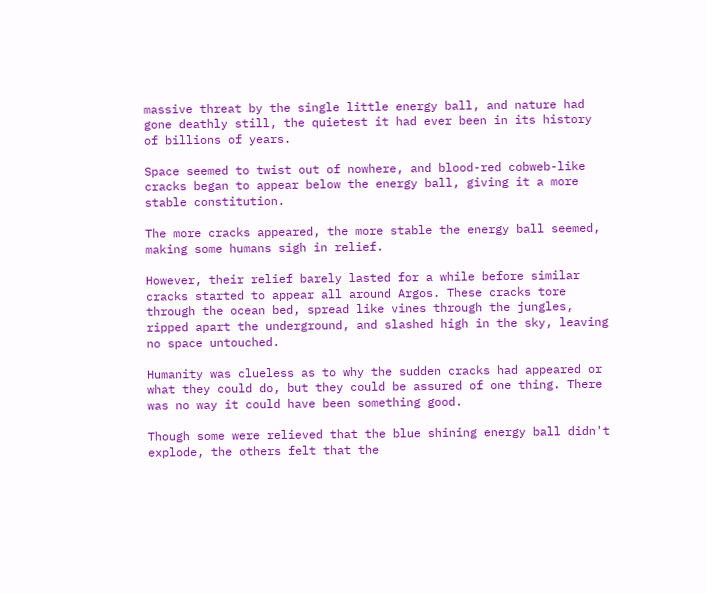massive threat by the single little energy ball, and nature had gone deathly still, the quietest it had ever been in its history of billions of years.

Space seemed to twist out of nowhere, and blood-red cobweb-like cracks began to appear below the energy ball, giving it a more stable constitution.

The more cracks appeared, the more stable the energy ball seemed, making some humans sigh in relief.

However, their relief barely lasted for a while before similar cracks started to appear all around Argos. These cracks tore through the ocean bed, spread like vines through the jungles, ripped apart the underground, and slashed high in the sky, leaving no space untouched.

Humanity was clueless as to why the sudden cracks had appeared or what they could do, but they could be assured of one thing. There was no way it could have been something good.

Though some were relieved that the blue shining energy ball didn't explode, the others felt that the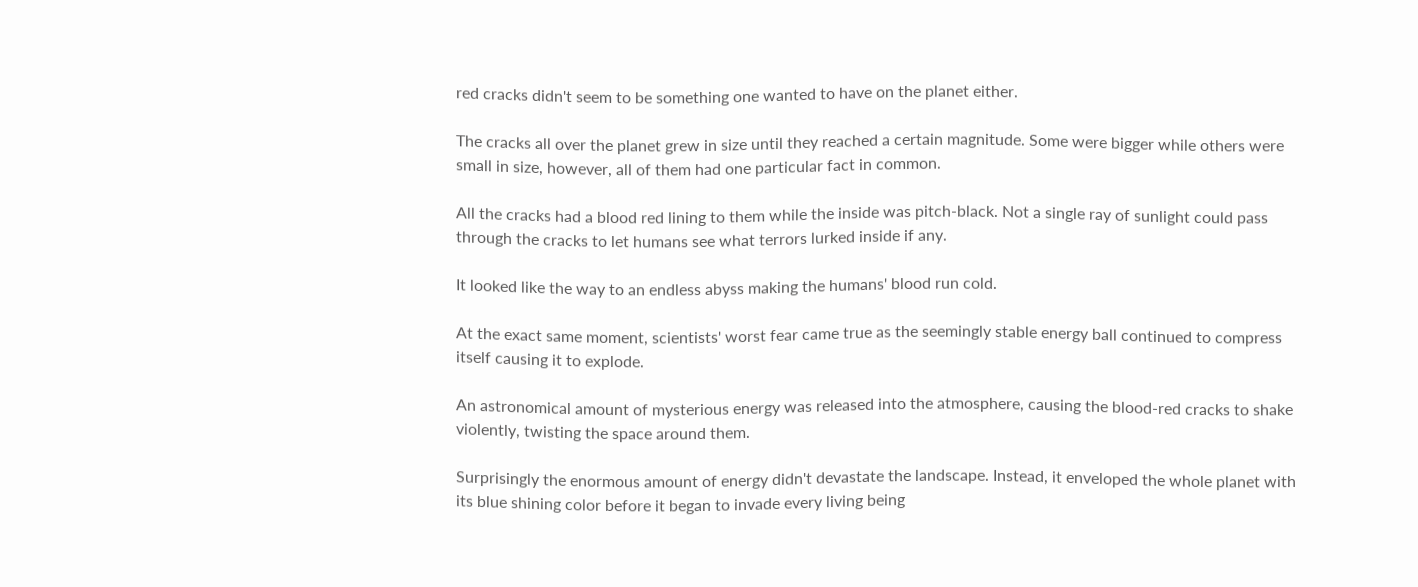red cracks didn't seem to be something one wanted to have on the planet either.

The cracks all over the planet grew in size until they reached a certain magnitude. Some were bigger while others were small in size, however, all of them had one particular fact in common.

All the cracks had a blood red lining to them while the inside was pitch-black. Not a single ray of sunlight could pass through the cracks to let humans see what terrors lurked inside if any.

It looked like the way to an endless abyss making the humans' blood run cold.

At the exact same moment, scientists' worst fear came true as the seemingly stable energy ball continued to compress itself causing it to explode.

An astronomical amount of mysterious energy was released into the atmosphere, causing the blood-red cracks to shake violently, twisting the space around them.

Surprisingly the enormous amount of energy didn't devastate the landscape. Instead, it enveloped the whole planet with its blue shining color before it began to invade every living being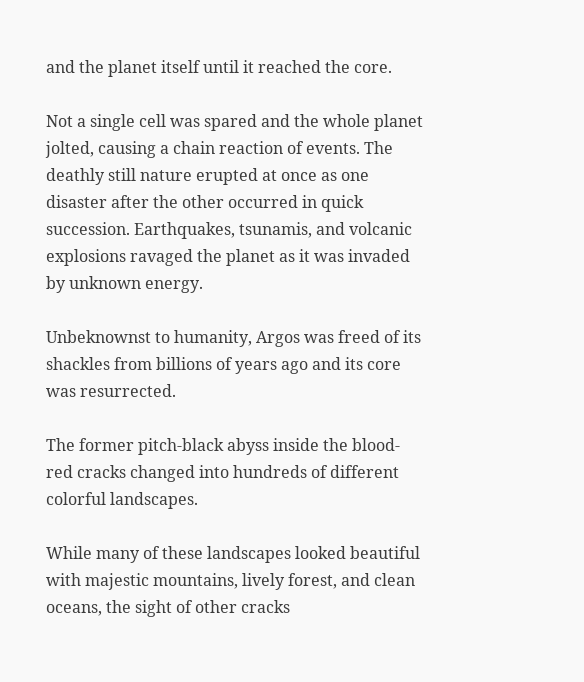and the planet itself until it reached the core.

Not a single cell was spared and the whole planet jolted, causing a chain reaction of events. The deathly still nature erupted at once as one disaster after the other occurred in quick succession. Earthquakes, tsunamis, and volcanic explosions ravaged the planet as it was invaded by unknown energy.

Unbeknownst to humanity, Argos was freed of its shackles from billions of years ago and its core was resurrected.

The former pitch-black abyss inside the blood-red cracks changed into hundreds of different colorful landscapes.

While many of these landscapes looked beautiful with majestic mountains, lively forest, and clean oceans, the sight of other cracks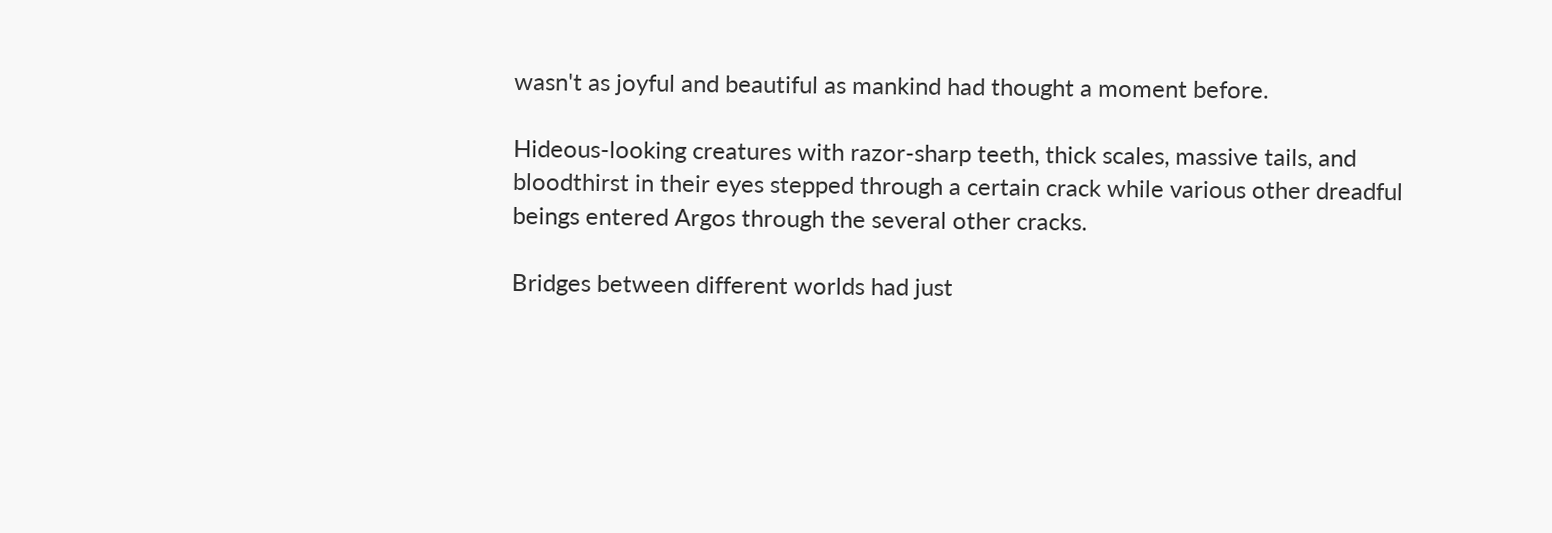wasn't as joyful and beautiful as mankind had thought a moment before.

Hideous-looking creatures with razor-sharp teeth, thick scales, massive tails, and bloodthirst in their eyes stepped through a certain crack while various other dreadful beings entered Argos through the several other cracks.

Bridges between different worlds had just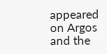appeared on Argos and the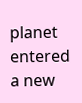planet entered a new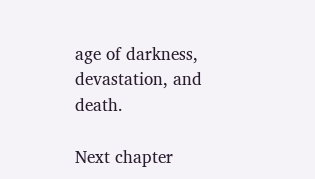age of darkness, devastation, and death.

Next chapter